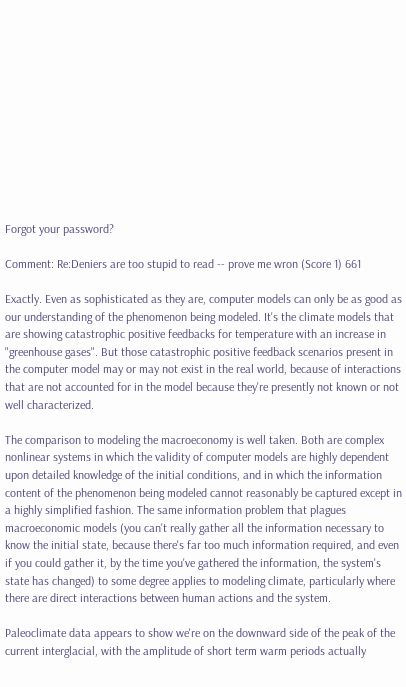Forgot your password?

Comment: Re:Deniers are too stupid to read -- prove me wron (Score 1) 661

Exactly. Even as sophisticated as they are, computer models can only be as good as our understanding of the phenomenon being modeled. It's the climate models that are showing catastrophic positive feedbacks for temperature with an increase in "greenhouse gases". But those catastrophic positive feedback scenarios present in the computer model may or may not exist in the real world, because of interactions that are not accounted for in the model because they're presently not known or not well characterized.

The comparison to modeling the macroeconomy is well taken. Both are complex nonlinear systems in which the validity of computer models are highly dependent upon detailed knowledge of the initial conditions, and in which the information content of the phenomenon being modeled cannot reasonably be captured except in a highly simplified fashion. The same information problem that plagues macroeconomic models (you can't really gather all the information necessary to know the initial state, because there's far too much information required, and even if you could gather it, by the time you've gathered the information, the system's state has changed) to some degree applies to modeling climate, particularly where there are direct interactions between human actions and the system.

Paleoclimate data appears to show we're on the downward side of the peak of the current interglacial, with the amplitude of short term warm periods actually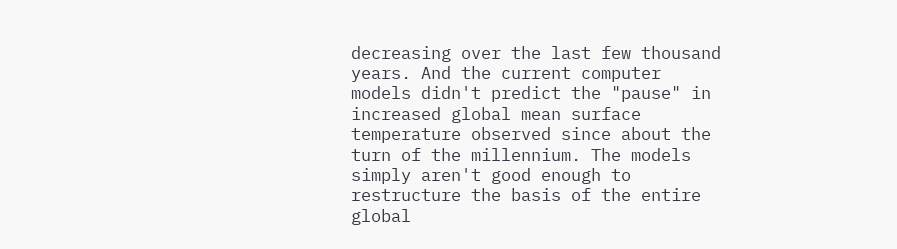decreasing over the last few thousand years. And the current computer models didn't predict the "pause" in increased global mean surface temperature observed since about the turn of the millennium. The models simply aren't good enough to restructure the basis of the entire global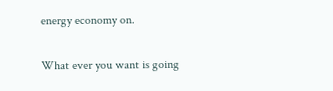energy economy on.

What ever you want is going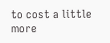to cost a little more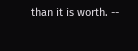than it is worth. --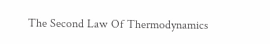The Second Law Of Thermodynamics